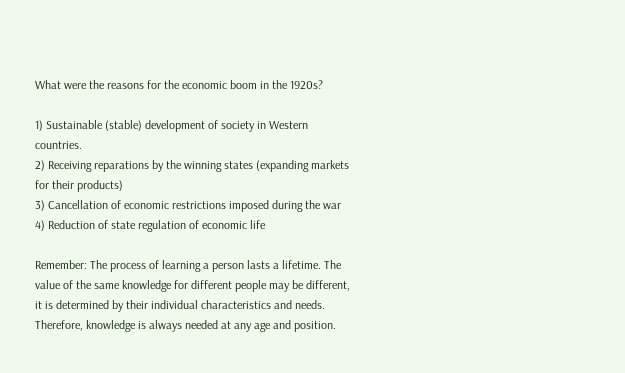What were the reasons for the economic boom in the 1920s?

1) Sustainable (stable) development of society in Western countries.
2) Receiving reparations by the winning states (expanding markets for their products)
3) Cancellation of economic restrictions imposed during the war
4) Reduction of state regulation of economic life

Remember: The process of learning a person lasts a lifetime. The value of the same knowledge for different people may be different, it is determined by their individual characteristics and needs. Therefore, knowledge is always needed at any age and position.